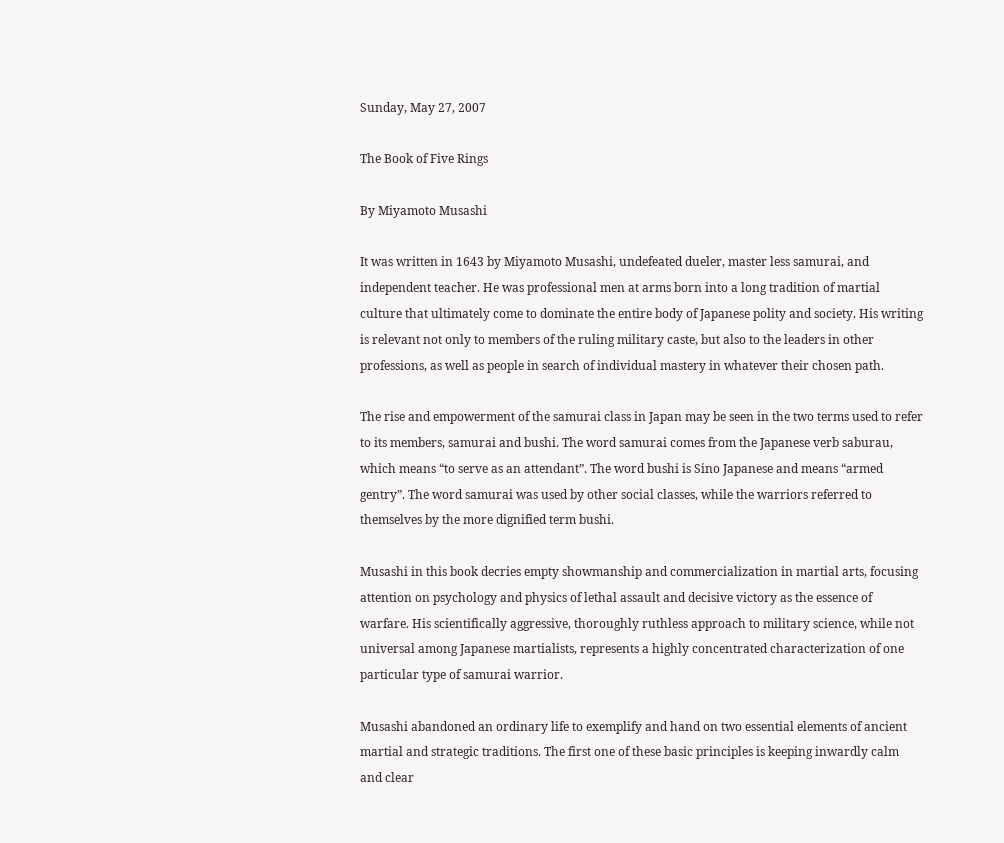Sunday, May 27, 2007

The Book of Five Rings

By Miyamoto Musashi

It was written in 1643 by Miyamoto Musashi, undefeated dueler, master less samurai, and independent teacher. He was professional men at arms born into a long tradition of martial culture that ultimately come to dominate the entire body of Japanese polity and society. His writing is relevant not only to members of the ruling military caste, but also to the leaders in other professions, as well as people in search of individual mastery in whatever their chosen path.

The rise and empowerment of the samurai class in Japan may be seen in the two terms used to refer to its members, samurai and bushi. The word samurai comes from the Japanese verb saburau, which means “to serve as an attendant”. The word bushi is Sino Japanese and means “armed gentry”. The word samurai was used by other social classes, while the warriors referred to themselves by the more dignified term bushi.

Musashi in this book decries empty showmanship and commercialization in martial arts, focusing attention on psychology and physics of lethal assault and decisive victory as the essence of warfare. His scientifically aggressive, thoroughly ruthless approach to military science, while not universal among Japanese martialists, represents a highly concentrated characterization of one particular type of samurai warrior.

Musashi abandoned an ordinary life to exemplify and hand on two essential elements of ancient martial and strategic traditions. The first one of these basic principles is keeping inwardly calm and clear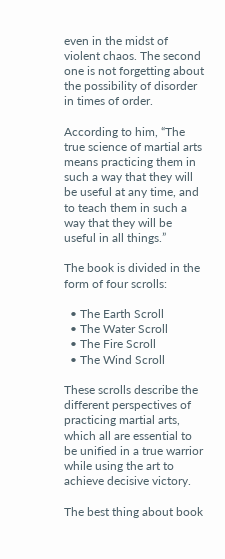even in the midst of violent chaos. The second one is not forgetting about the possibility of disorder in times of order.

According to him, “The true science of martial arts means practicing them in such a way that they will be useful at any time, and to teach them in such a way that they will be useful in all things.”

The book is divided in the form of four scrolls:

  • The Earth Scroll
  • The Water Scroll
  • The Fire Scroll
  • The Wind Scroll

These scrolls describe the different perspectives of practicing martial arts, which all are essential to be unified in a true warrior while using the art to achieve decisive victory.

The best thing about book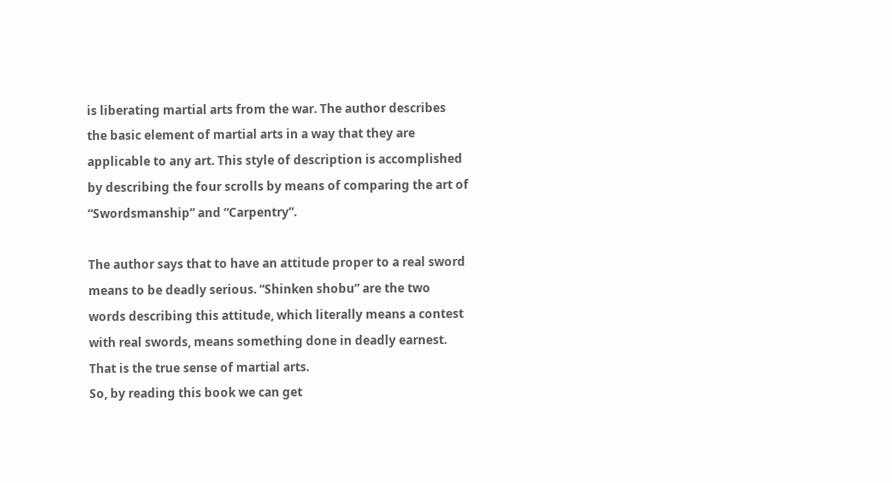is liberating martial arts from the war. The author describes the basic element of martial arts in a way that they are applicable to any art. This style of description is accomplished by describing the four scrolls by means of comparing the art of “Swordsmanship” and “Carpentry”.

The author says that to have an attitude proper to a real sword means to be deadly serious. “Shinken shobu” are the two words describing this attitude, which literally means a contest with real swords, means something done in deadly earnest. That is the true sense of martial arts.
So, by reading this book we can get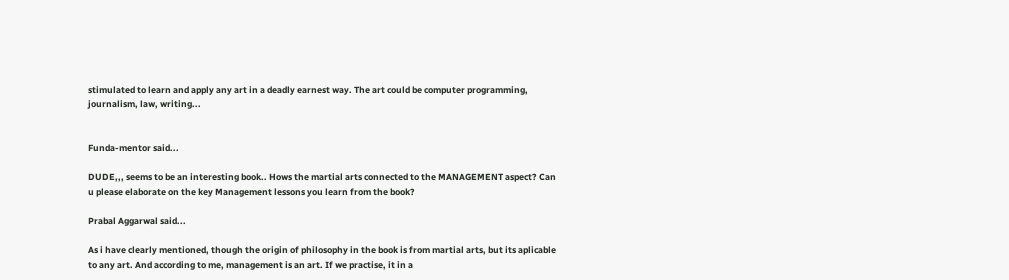stimulated to learn and apply any art in a deadly earnest way. The art could be computer programming, journalism, law, writing...


Funda-mentor said...

DUDE,,, seems to be an interesting book.. Hows the martial arts connected to the MANAGEMENT aspect? Can u please elaborate on the key Management lessons you learn from the book?

Prabal Aggarwal said...

As i have clearly mentioned, though the origin of philosophy in the book is from martial arts, but its aplicable to any art. And according to me, management is an art. If we practise, it in a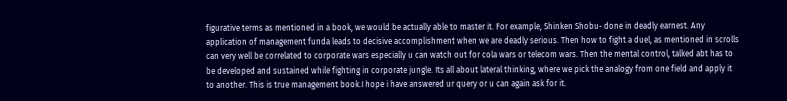figurative terms as mentioned in a book, we would be actually able to master it. For example, Shinken Shobu- done in deadly earnest. Any application of management funda leads to decisive accomplishment when we are deadly serious. Then how to fight a duel, as mentioned in scrolls can very well be correlated to corporate wars especially u can watch out for cola wars or telecom wars. Then the mental control, talked abt has to be developed and sustained while fighting in corporate jungle. Its all about lateral thinking, where we pick the analogy from one field and apply it to another. This is true management book.I hope i have answered ur query or u can again ask for it.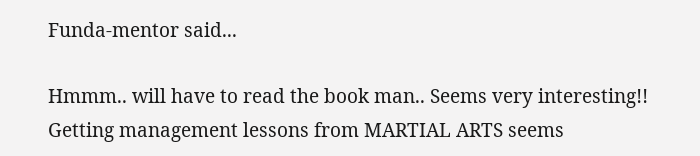Funda-mentor said...

Hmmm.. will have to read the book man.. Seems very interesting!! Getting management lessons from MARTIAL ARTS seems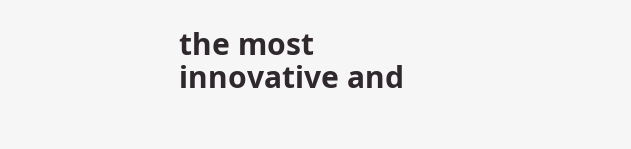the most innovative and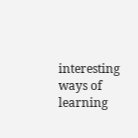interesting ways of learning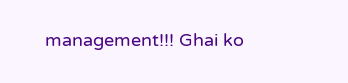management!!! Ghai ko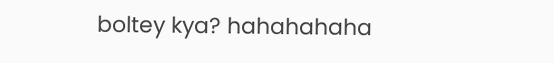boltey kya? hahahahaha